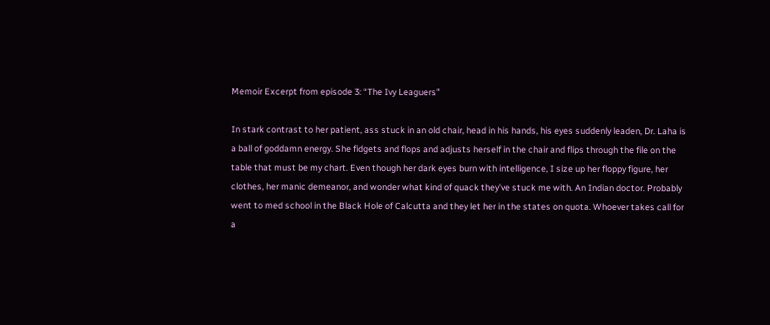Memoir Excerpt from episode 3: “The Ivy Leaguers”

In stark contrast to her patient, ass stuck in an old chair, head in his hands, his eyes suddenly leaden, Dr. Laha is a ball of goddamn energy. She fidgets and flops and adjusts herself in the chair and flips through the file on the table that must be my chart. Even though her dark eyes burn with intelligence, I size up her floppy figure, her clothes, her manic demeanor, and wonder what kind of quack they’ve stuck me with. An Indian doctor. Probably went to med school in the Black Hole of Calcutta and they let her in the states on quota. Whoever takes call for a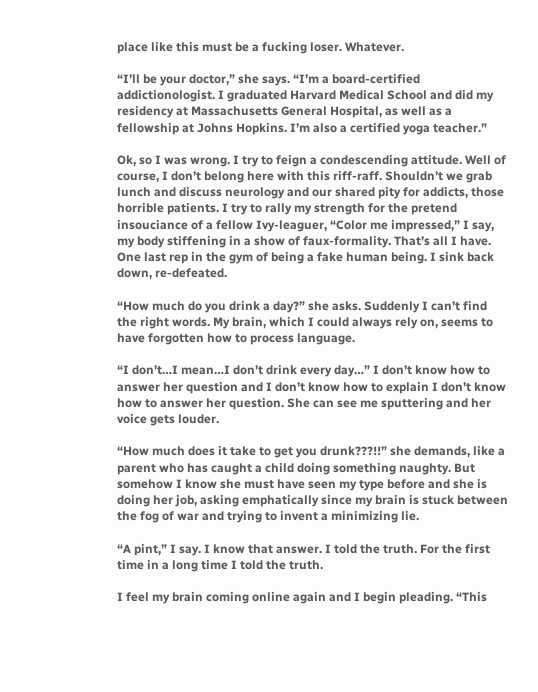place like this must be a fucking loser. Whatever.

“I’ll be your doctor,” she says. “I’m a board-certified addictionologist. I graduated Harvard Medical School and did my residency at Massachusetts General Hospital, as well as a fellowship at Johns Hopkins. I’m also a certified yoga teacher.”

Ok, so I was wrong. I try to feign a condescending attitude. Well of course, I don’t belong here with this riff-raff. Shouldn’t we grab lunch and discuss neurology and our shared pity for addicts, those horrible patients. I try to rally my strength for the pretend insouciance of a fellow Ivy-leaguer, “Color me impressed,” I say, my body stiffening in a show of faux-formality. That’s all I have. One last rep in the gym of being a fake human being. I sink back down, re-defeated.

“How much do you drink a day?” she asks. Suddenly I can’t find the right words. My brain, which I could always rely on, seems to have forgotten how to process language.

“I don’t…I mean…I don’t drink every day…” I don’t know how to answer her question and I don’t know how to explain I don’t know how to answer her question. She can see me sputtering and her voice gets louder.

“How much does it take to get you drunk???!!” she demands, like a parent who has caught a child doing something naughty. But somehow I know she must have seen my type before and she is doing her job, asking emphatically since my brain is stuck between the fog of war and trying to invent a minimizing lie.

“A pint,” I say. I know that answer. I told the truth. For the first time in a long time I told the truth.

I feel my brain coming online again and I begin pleading. “This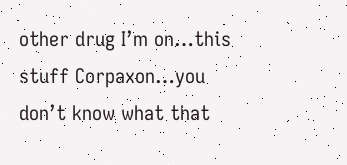other drug I’m on…this stuff Corpaxon…you don’t know what that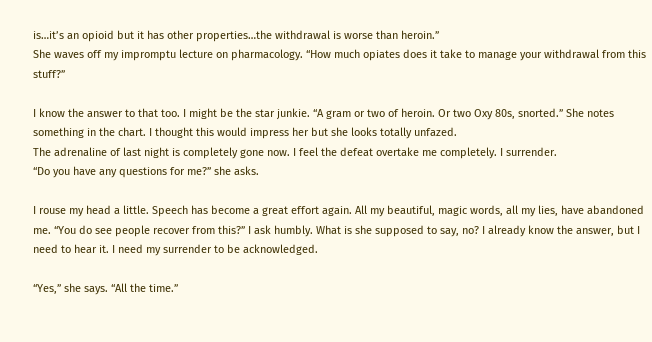is…it’s an opioid but it has other properties…the withdrawal is worse than heroin.”
She waves off my impromptu lecture on pharmacology. “How much opiates does it take to manage your withdrawal from this stuff?”

I know the answer to that too. I might be the star junkie. “A gram or two of heroin. Or two Oxy 80s, snorted.” She notes something in the chart. I thought this would impress her but she looks totally unfazed.
The adrenaline of last night is completely gone now. I feel the defeat overtake me completely. I surrender.
“Do you have any questions for me?” she asks.

I rouse my head a little. Speech has become a great effort again. All my beautiful, magic words, all my lies, have abandoned me. “You do see people recover from this?” I ask humbly. What is she supposed to say, no? I already know the answer, but I need to hear it. I need my surrender to be acknowledged.

“Yes,” she says. “All the time.”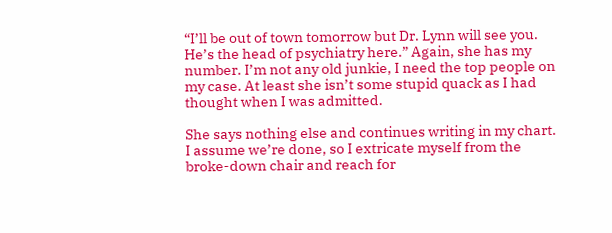“I’ll be out of town tomorrow but Dr. Lynn will see you. He’s the head of psychiatry here.” Again, she has my number. I’m not any old junkie, I need the top people on my case. At least she isn’t some stupid quack as I had thought when I was admitted.

She says nothing else and continues writing in my chart. I assume we’re done, so I extricate myself from the broke-down chair and reach for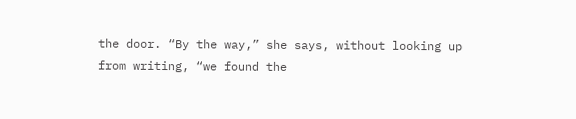the door. “By the way,” she says, without looking up from writing, “we found the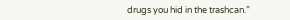drugs you hid in the trashcan.”